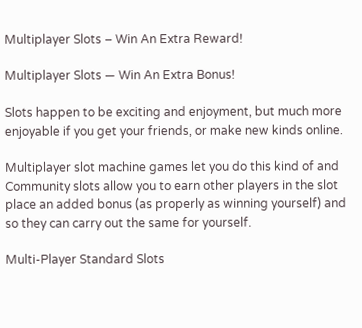Multiplayer Slots – Win An Extra Reward!

Multiplayer Slots — Win An Extra Bonus!

Slots happen to be exciting and enjoyment, but much more enjoyable if you get your friends, or make new kinds online.

Multiplayer slot machine games let you do this kind of and Community slots allow you to earn other players in the slot place an added bonus (as properly as winning yourself) and so they can carry out the same for yourself.

Multi-Player Standard Slots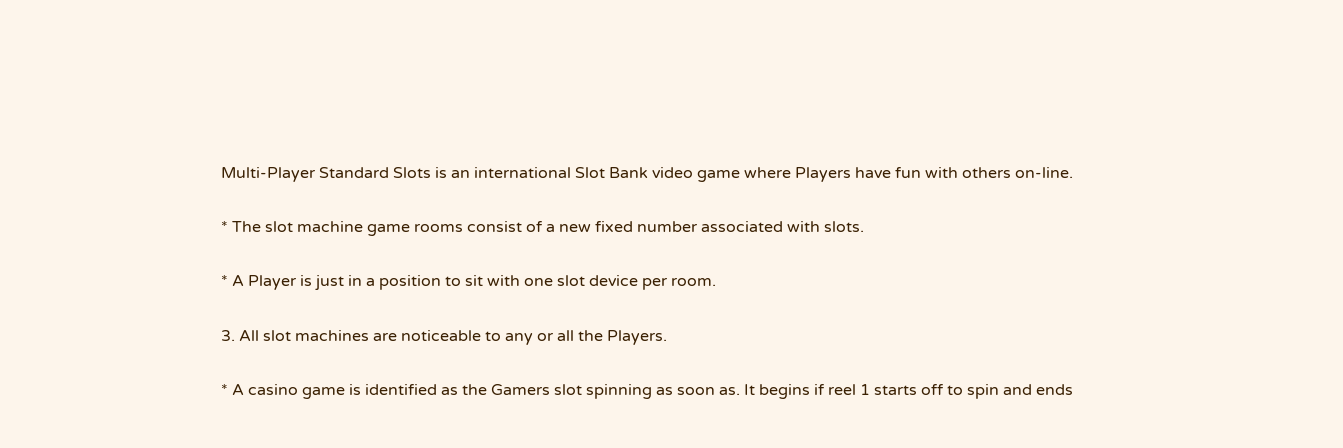Multi-Player Standard Slots is an international Slot Bank video game where Players have fun with others on-line.

* The slot machine game rooms consist of a new fixed number associated with slots.

* A Player is just in a position to sit with one slot device per room.

3. All slot machines are noticeable to any or all the Players.

* A casino game is identified as the Gamers slot spinning as soon as. It begins if reel 1 starts off to spin and ends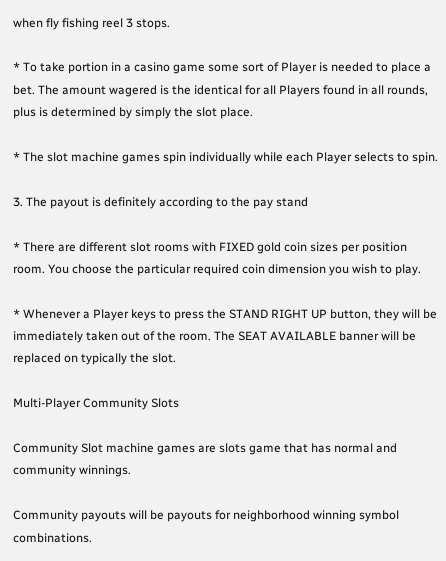when fly fishing reel 3 stops.

* To take portion in a casino game some sort of Player is needed to place a bet. The amount wagered is the identical for all Players found in all rounds, plus is determined by simply the slot place.

* The slot machine games spin individually while each Player selects to spin.

3. The payout is definitely according to the pay stand

* There are different slot rooms with FIXED gold coin sizes per position room. You choose the particular required coin dimension you wish to play.

* Whenever a Player keys to press the STAND RIGHT UP button, they will be immediately taken out of the room. The SEAT AVAILABLE banner will be replaced on typically the slot.

Multi-Player Community Slots

Community Slot machine games are slots game that has normal and community winnings.

Community payouts will be payouts for neighborhood winning symbol combinations.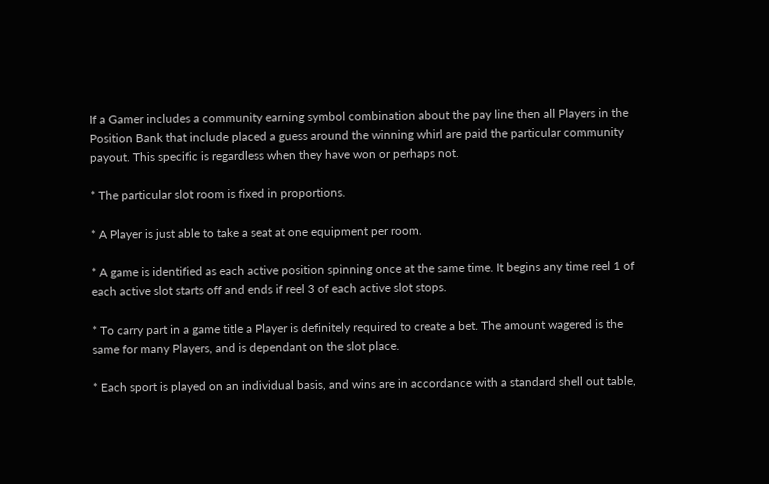If a Gamer includes a community earning symbol combination about the pay line then all Players in the Position Bank that include placed a guess around the winning whirl are paid the particular community payout. This specific is regardless when they have won or perhaps not.

* The particular slot room is fixed in proportions.

* A Player is just able to take a seat at one equipment per room.

* A game is identified as each active position spinning once at the same time. It begins any time reel 1 of each active slot starts off and ends if reel 3 of each active slot stops.

* To carry part in a game title a Player is definitely required to create a bet. The amount wagered is the same for many Players, and is dependant on the slot place.

* Each sport is played on an individual basis, and wins are in accordance with a standard shell out table,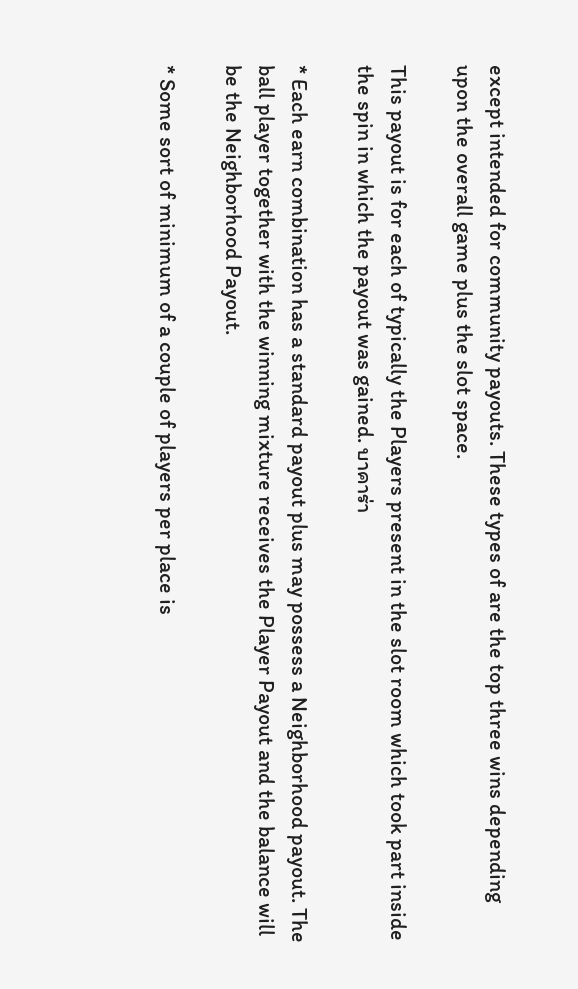except intended for community payouts. These types of are the top three wins depending upon the overall game plus the slot space.

This payout is for each of typically the Players present in the slot room which took part inside the spin in which the payout was gained. บาคาร่า

* Each earn combination has a standard payout plus may possess a Neighborhood payout. The ball player together with the winning mixture receives the Player Payout and the balance will be the Neighborhood Payout.

* Some sort of minimum of a couple of players per place is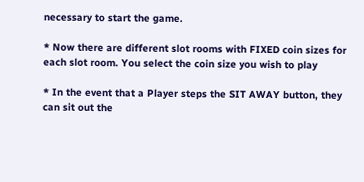necessary to start the game.

* Now there are different slot rooms with FIXED coin sizes for each slot room. You select the coin size you wish to play

* In the event that a Player steps the SIT AWAY button, they can sit out the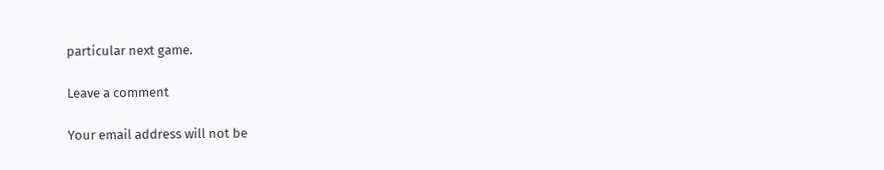particular next game.

Leave a comment

Your email address will not be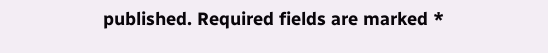published. Required fields are marked *